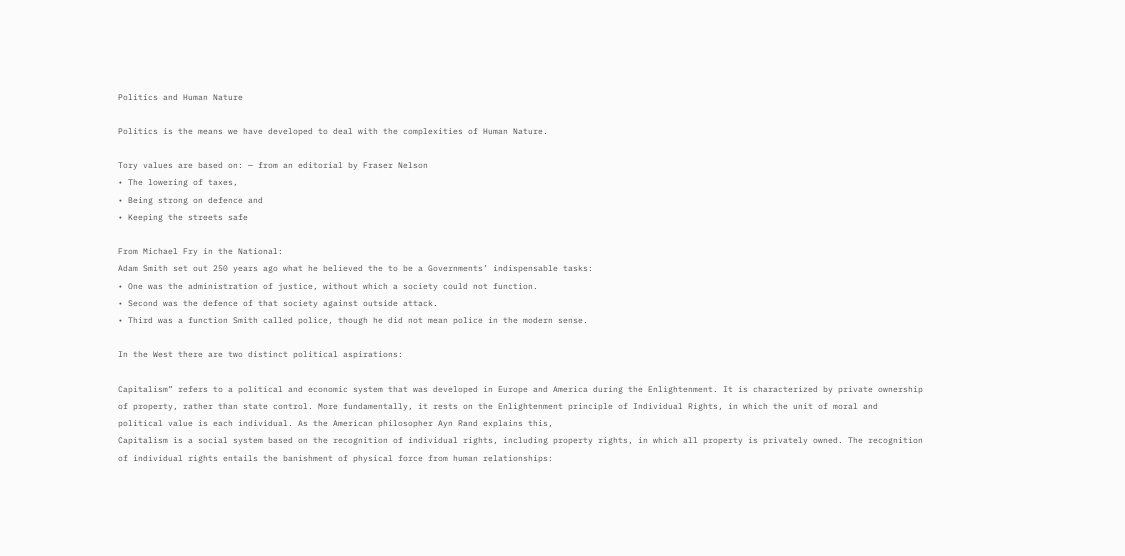Politics and Human Nature

Politics is the means we have developed to deal with the complexities of Human Nature.

Tory values are based on: — from an editorial by Fraser Nelson
• The lowering of taxes,
• Being strong on defence and
• Keeping the streets safe

From Michael Fry in the National:
Adam Smith set out 250 years ago what he believed the to be a Governments’ indispensable tasks:
• One was the administration of justice, without which a society could not function.
• Second was the defence of that society against outside attack.
• Third was a function Smith called police, though he did not mean police in the modern sense.

In the West there are two distinct political aspirations:

Capitalism” refers to a political and economic system that was developed in Europe and America during the Enlightenment. It is characterized by private ownership of property, rather than state control. More fundamentally, it rests on the Enlightenment principle of Individual Rights, in which the unit of moral and political value is each individual. As the American philosopher Ayn Rand explains this,
Capitalism is a social system based on the recognition of individual rights, including property rights, in which all property is privately owned. The recognition of individual rights entails the banishment of physical force from human relationships: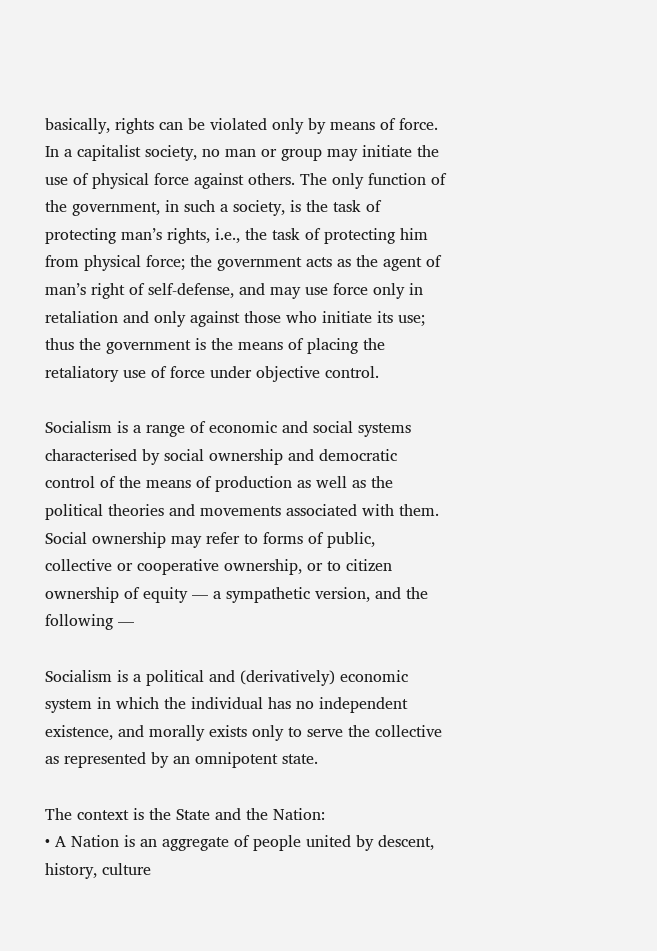basically, rights can be violated only by means of force. In a capitalist society, no man or group may initiate the use of physical force against others. The only function of the government, in such a society, is the task of protecting man’s rights, i.e., the task of protecting him from physical force; the government acts as the agent of man’s right of self-defense, and may use force only in retaliation and only against those who initiate its use; thus the government is the means of placing the retaliatory use of force under objective control.

Socialism is a range of economic and social systems characterised by social ownership and democratic control of the means of production as well as the political theories and movements associated with them. Social ownership may refer to forms of public, collective or cooperative ownership, or to citizen ownership of equity — a sympathetic version, and the following —

Socialism is a political and (derivatively) economic system in which the individual has no independent existence, and morally exists only to serve the collective as represented by an omnipotent state.

The context is the State and the Nation:
• A Nation is an aggregate of people united by descent, history, culture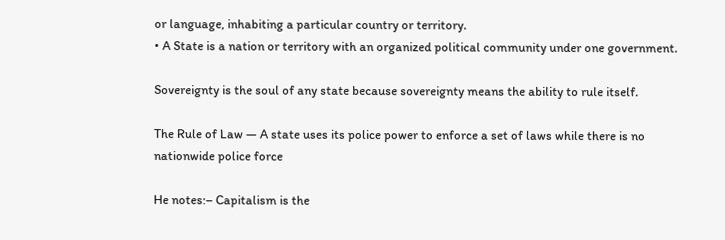or language, inhabiting a particular country or territory.
• A State is a nation or territory with an organized political community under one government.

Sovereignty is the soul of any state because sovereignty means the ability to rule itself.

The Rule of Law — A state uses its police power to enforce a set of laws while there is no nationwide police force

He notes:– Capitalism is the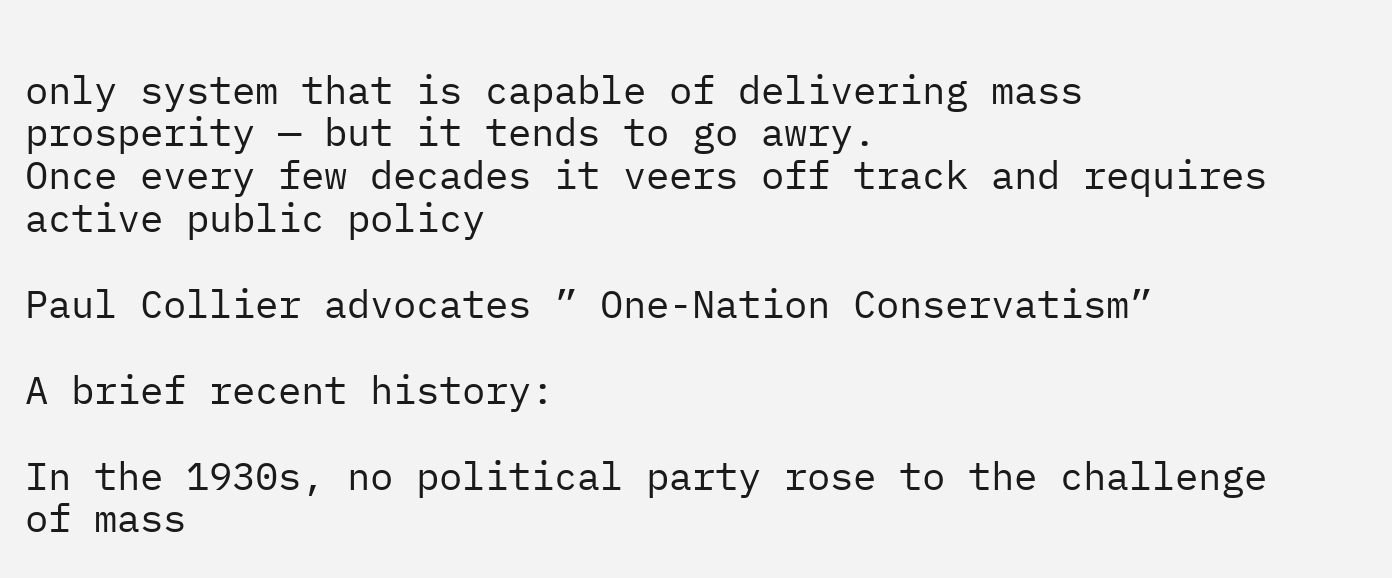only system that is capable of delivering mass prosperity — but it tends to go awry.
Once every few decades it veers off track and requires active public policy

Paul Collier advocates ” One-Nation Conservatism”

A brief recent history:

In the 1930s, no political party rose to the challenge of mass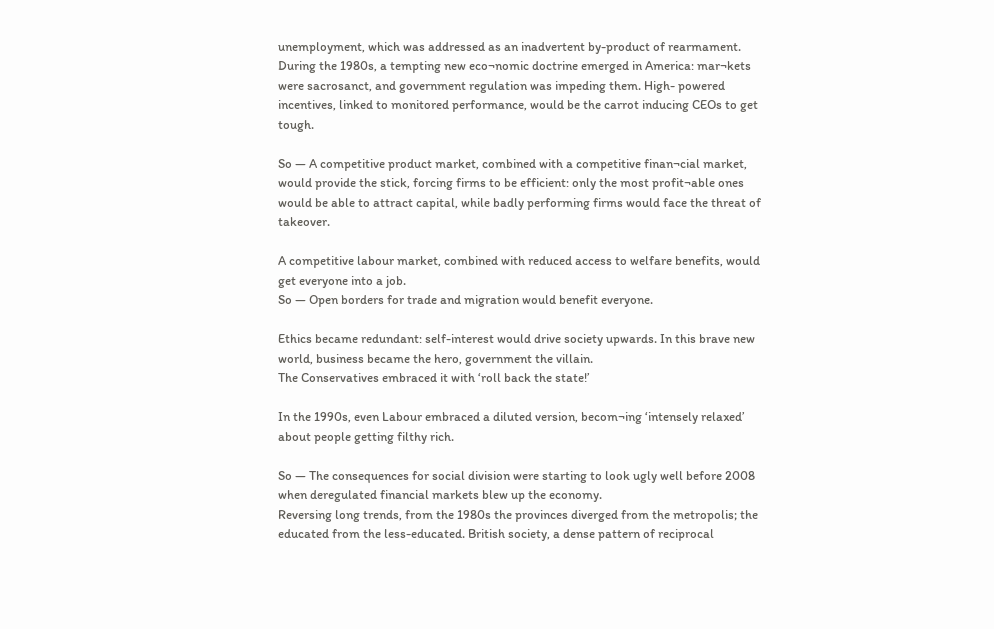unemployment, which was addressed as an inadvertent by-product of rearmament.
During the 1980s, a tempting new eco¬nomic doctrine emerged in America: mar¬kets were sacrosanct, and government regulation was impeding them. High- powered incentives, linked to monitored performance, would be the carrot inducing CEOs to get tough.

So — A competitive product market, combined with a competitive finan¬cial market, would provide the stick, forcing firms to be efficient: only the most profit¬able ones would be able to attract capital, while badly performing firms would face the threat of takeover.

A competitive labour market, combined with reduced access to welfare benefits, would get everyone into a job.
So — Open borders for trade and migration would benefit everyone.

Ethics became redundant: self-interest would drive society upwards. In this brave new world, business became the hero, government the villain.
The Conservatives embraced it with ‘roll back the state!’

In the 1990s, even Labour embraced a diluted version, becom¬ing ‘intensely relaxed’ about people getting filthy rich.

So — The consequences for social division were starting to look ugly well before 2008 when deregulated financial markets blew up the economy.
Reversing long trends, from the 1980s the provinces diverged from the metropolis; the educated from the less-educated. British society, a dense pattern of reciprocal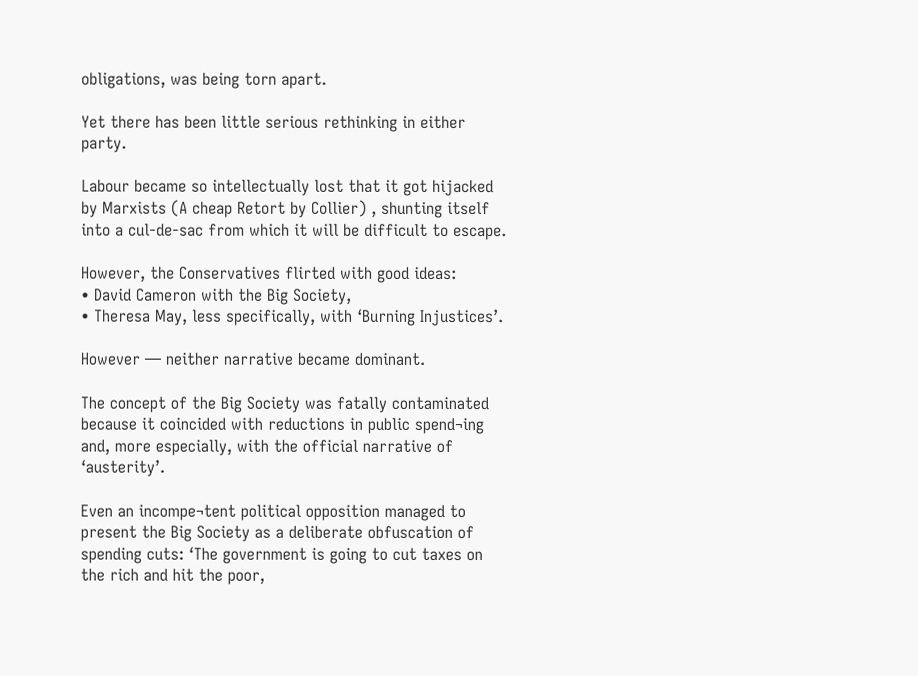obligations, was being torn apart.

Yet there has been little serious rethinking in either party.

Labour became so intellectually lost that it got hijacked by Marxists (A cheap Retort by Collier) , shunting itself into a cul-de-sac from which it will be difficult to escape.

However, the Conservatives flirted with good ideas:
• David Cameron with the Big Society,
• Theresa May, less specifically, with ‘Burning Injustices’.

However — neither narrative became dominant.

The concept of the Big Society was fatally contaminated because it coincided with reductions in public spend¬ing and, more especially, with the official narrative of ‘austerity’.

Even an incompe¬tent political opposition managed to present the Big Society as a deliberate obfuscation of spending cuts: ‘The government is going to cut taxes on the rich and hit the poor,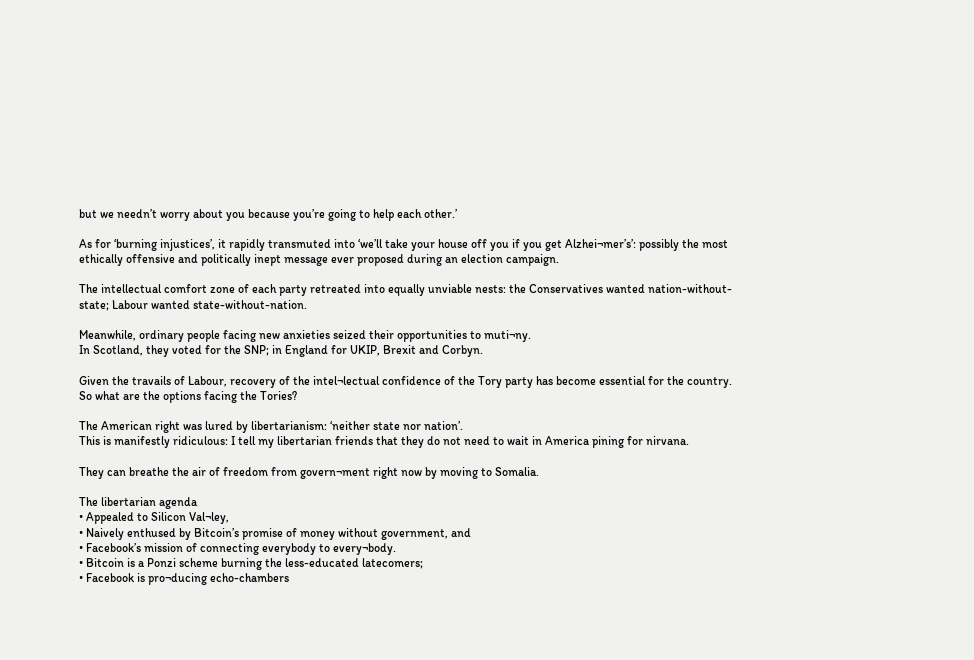but we needn’t worry about you because you’re going to help each other.’

As for ‘burning injustices’, it rapidly transmuted into ‘we’ll take your house off you if you get Alzhei¬mer’s’: possibly the most ethically offensive and politically inept message ever proposed during an election campaign.

The intellectual comfort zone of each party retreated into equally unviable nests: the Conservatives wanted nation-without- state; Labour wanted state-without-nation.

Meanwhile, ordinary people facing new anxieties seized their opportunities to muti¬ny.
In Scotland, they voted for the SNP; in England for UKIP, Brexit and Corbyn.

Given the travails of Labour, recovery of the intel¬lectual confidence of the Tory party has become essential for the country.
So what are the options facing the Tories?

The American right was lured by libertarianism: ‘neither state nor nation’.
This is manifestly ridiculous: I tell my libertarian friends that they do not need to wait in America pining for nirvana.

They can breathe the air of freedom from govern¬ment right now by moving to Somalia.

The libertarian agenda
• Appealed to Silicon Val¬ley,
• Naively enthused by Bitcoin’s promise of money without government, and
• Facebook’s mission of connecting everybody to every¬body.
• Bitcoin is a Ponzi scheme burning the less-educated latecomers;
• Facebook is pro¬ducing echo-chambers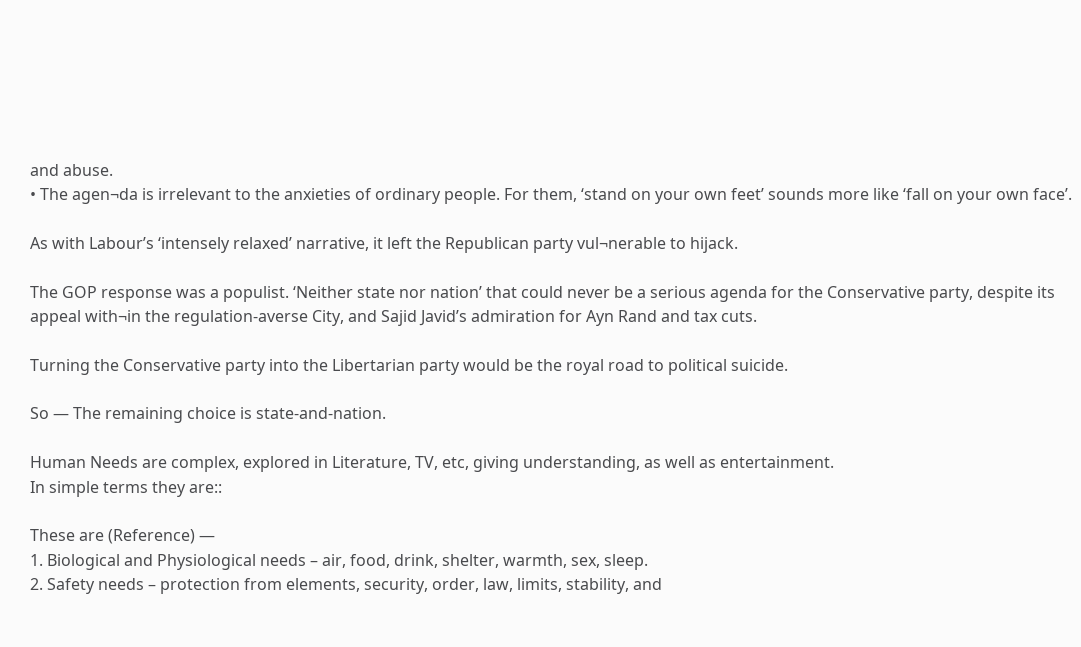and abuse.
• The agen¬da is irrelevant to the anxieties of ordinary people. For them, ‘stand on your own feet’ sounds more like ‘fall on your own face’.

As with Labour’s ‘intensely relaxed’ narrative, it left the Republican party vul¬nerable to hijack.

The GOP response was a populist. ‘Neither state nor nation’ that could never be a serious agenda for the Conservative party, despite its appeal with¬in the regulation-averse City, and Sajid Javid’s admiration for Ayn Rand and tax cuts.

Turning the Conservative party into the Libertarian party would be the royal road to political suicide.

So — The remaining choice is state-and-nation.

Human Needs are complex, explored in Literature, TV, etc, giving understanding, as well as entertainment.
In simple terms they are::

These are (Reference) —
1. Biological and Physiological needs – air, food, drink, shelter, warmth, sex, sleep.
2. Safety needs – protection from elements, security, order, law, limits, stability, and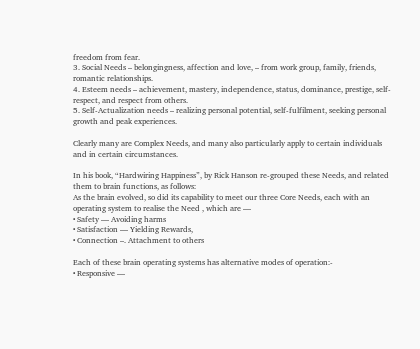freedom from fear.
3. Social Needs – belongingness, affection and love, – from work group, family, friends, romantic relationships.
4. Esteem needs – achievement, mastery, independence, status, dominance, prestige, self-respect, and respect from others.
5. Self-Actualization needs – realizing personal potential, self-fulfilment, seeking personal growth and peak experiences.

Clearly many are Complex Needs, and many also particularly apply to certain individuals and in certain circumstances.

In his book, “Hardwiring Happiness”, by Rick Hanson re-grouped these Needs, and related them to brain functions, as follows:
As the brain evolved, so did its capability to meet our three Core Needs, each with an operating system to realise the Need , which are —
• Safety — Avoiding harms
• Satisfaction — Yielding Rewards,
• Connection –. Attachment to others

Each of these brain operating systems has alternative modes of operation:-
• Responsive —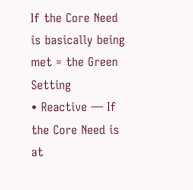If the Core Need is basically being met = the Green Setting
• Reactive — If the Core Need is at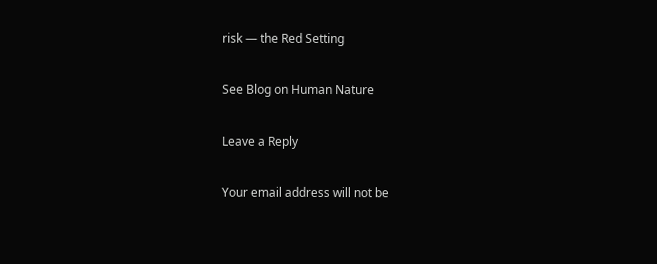risk — the Red Setting

See Blog on Human Nature

Leave a Reply

Your email address will not be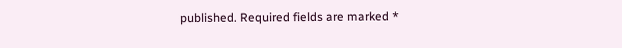published. Required fields are marked *